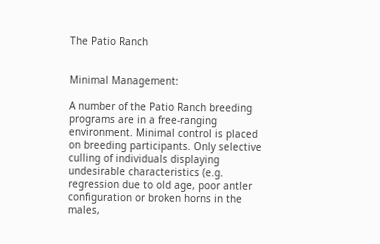The Patio Ranch


Minimal Management:

A number of the Patio Ranch breeding programs are in a free-ranging environment. Minimal control is placed on breeding participants. Only selective culling of individuals displaying undesirable characteristics (e.g. regression due to old age, poor antler configuration or broken horns in the males,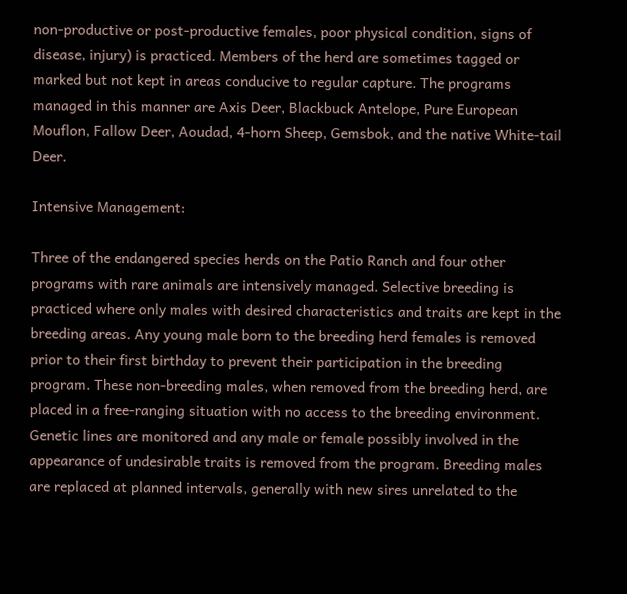non-productive or post-productive females, poor physical condition, signs of disease, injury) is practiced. Members of the herd are sometimes tagged or marked but not kept in areas conducive to regular capture. The programs managed in this manner are Axis Deer, Blackbuck Antelope, Pure European Mouflon, Fallow Deer, Aoudad, 4-horn Sheep, Gemsbok, and the native White-tail Deer.

Intensive Management:

Three of the endangered species herds on the Patio Ranch and four other programs with rare animals are intensively managed. Selective breeding is practiced where only males with desired characteristics and traits are kept in the breeding areas. Any young male born to the breeding herd females is removed prior to their first birthday to prevent their participation in the breeding program. These non-breeding males, when removed from the breeding herd, are placed in a free-ranging situation with no access to the breeding environment. Genetic lines are monitored and any male or female possibly involved in the appearance of undesirable traits is removed from the program. Breeding males are replaced at planned intervals, generally with new sires unrelated to the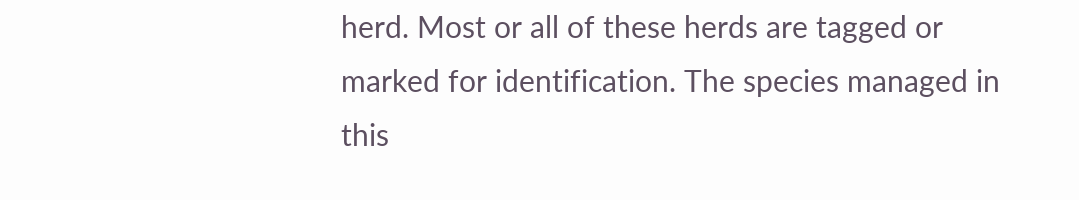herd. Most or all of these herds are tagged or marked for identification. The species managed in this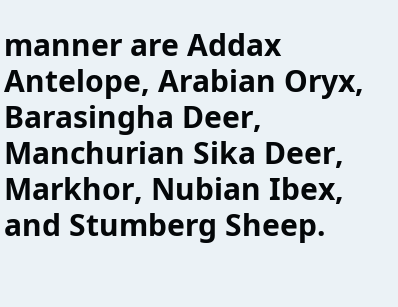manner are Addax Antelope, Arabian Oryx, Barasingha Deer, Manchurian Sika Deer, Markhor, Nubian Ibex, and Stumberg Sheep.